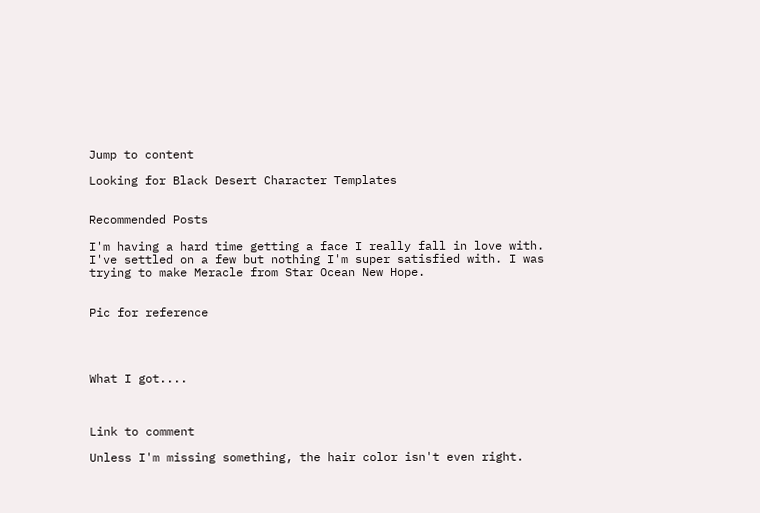Jump to content

Looking for Black Desert Character Templates


Recommended Posts

I'm having a hard time getting a face I really fall in love with. I've settled on a few but nothing I'm super satisfied with. I was trying to make Meracle from Star Ocean New Hope.


Pic for reference




What I got....



Link to comment

Unless I'm missing something, the hair color isn't even right.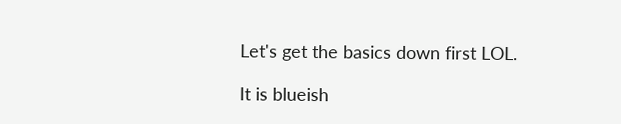Let's get the basics down first LOL.

It is blueish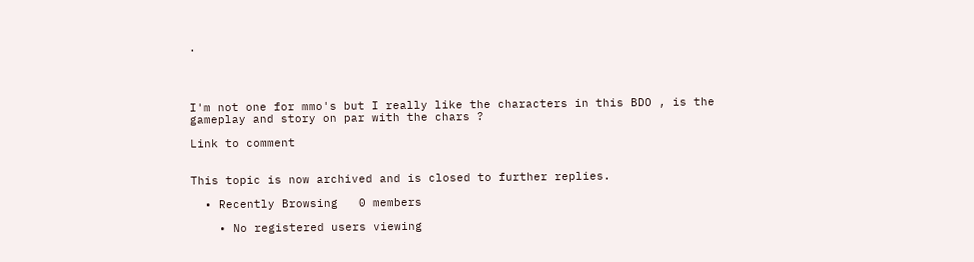.




I'm not one for mmo's but I really like the characters in this BDO , is the gameplay and story on par with the chars ?

Link to comment


This topic is now archived and is closed to further replies.

  • Recently Browsing   0 members

    • No registered users viewing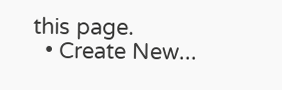this page.
  • Create New...